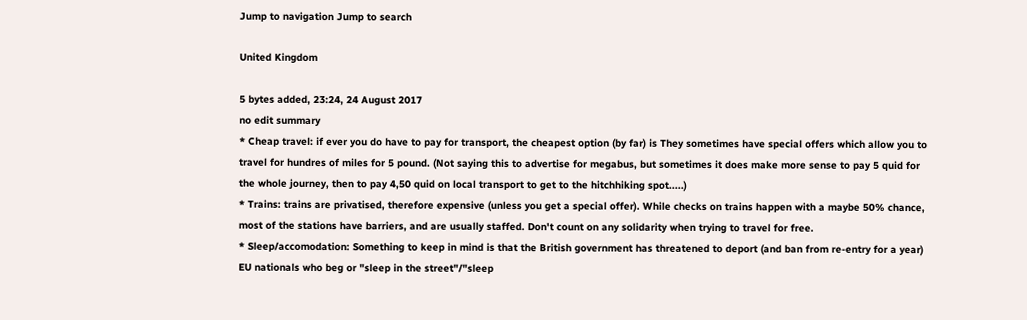Jump to navigation Jump to search

United Kingdom

5 bytes added, 23:24, 24 August 2017
no edit summary
* Cheap travel: if ever you do have to pay for transport, the cheapest option (by far) is They sometimes have special offers which allow you to travel for hundres of miles for 5 pound. (Not saying this to advertise for megabus, but sometimes it does make more sense to pay 5 quid for the whole journey, then to pay 4,50 quid on local transport to get to the hitchhiking spot.....)
* Trains: trains are privatised, therefore expensive (unless you get a special offer). While checks on trains happen with a maybe 50% chance, most of the stations have barriers, and are usually staffed. Don't count on any solidarity when trying to travel for free.
* Sleep/accomodation: Something to keep in mind is that the British government has threatened to deport (and ban from re-entry for a year) EU nationals who beg or "sleep in the street"/"sleep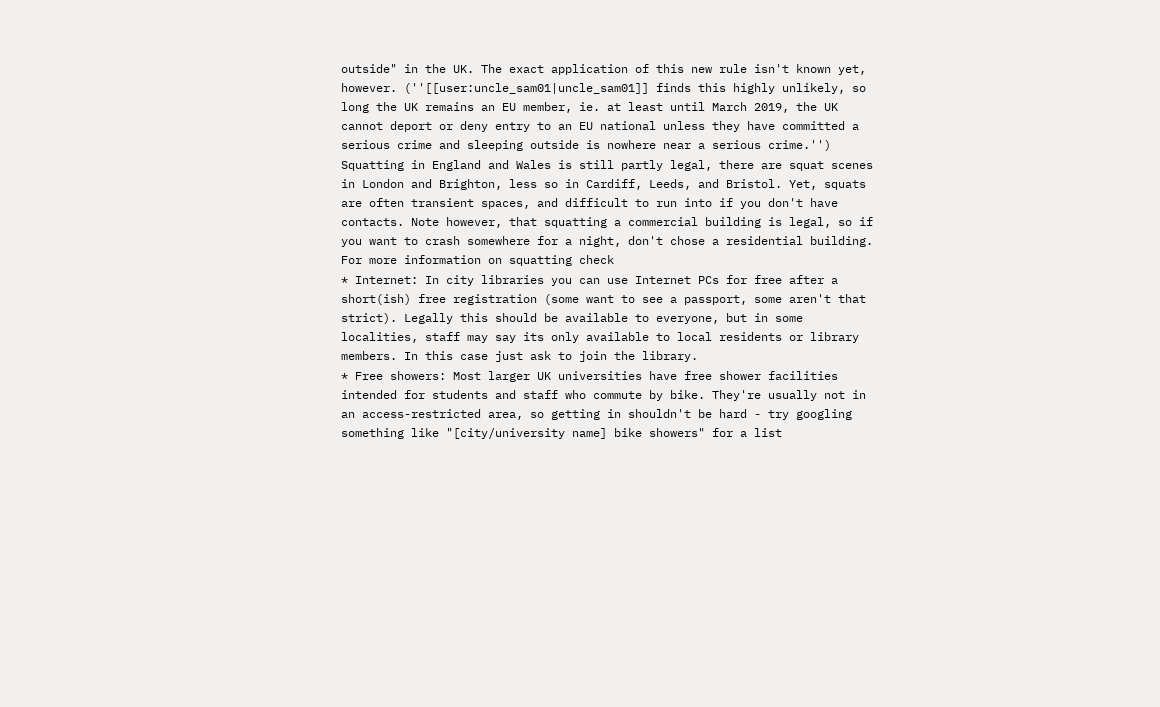outside" in the UK. The exact application of this new rule isn't known yet, however. (''[[user:uncle_sam01|uncle_sam01]] finds this highly unlikely, so long the UK remains an EU member, ie. at least until March 2019, the UK cannot deport or deny entry to an EU national unless they have committed a serious crime and sleeping outside is nowhere near a serious crime.'') Squatting in England and Wales is still partly legal, there are squat scenes in London and Brighton, less so in Cardiff, Leeds, and Bristol. Yet, squats are often transient spaces, and difficult to run into if you don't have contacts. Note however, that squatting a commercial building is legal, so if you want to crash somewhere for a night, don't chose a residential building. For more information on squatting check
* Internet: In city libraries you can use Internet PCs for free after a short(ish) free registration (some want to see a passport, some aren't that strict). Legally this should be available to everyone, but in some localities, staff may say its only available to local residents or library members. In this case just ask to join the library.
* Free showers: Most larger UK universities have free shower facilities intended for students and staff who commute by bike. They're usually not in an access-restricted area, so getting in shouldn't be hard - try googling something like "[city/university name] bike showers" for a list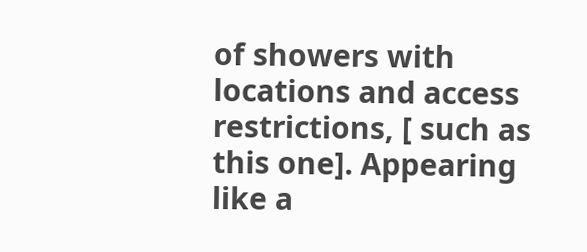of showers with locations and access restrictions, [ such as this one]. Appearing like a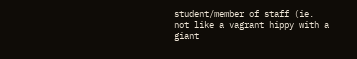student/member of staff (ie. not like a vagrant hippy with a giant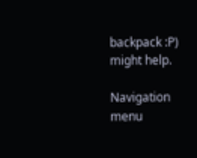backpack :P) might help.

Navigation menu